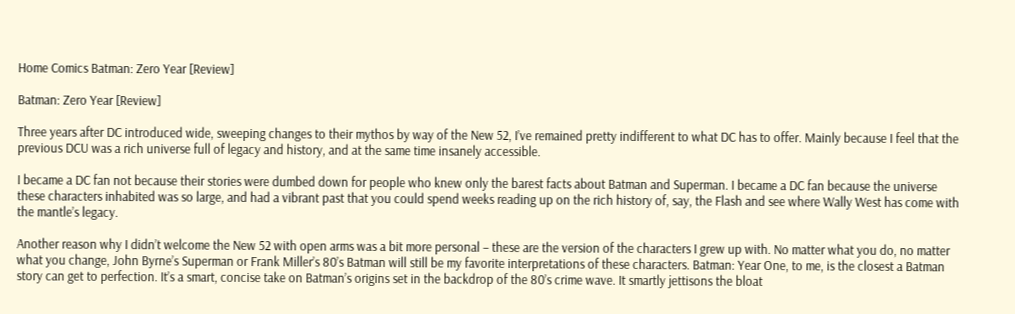Home Comics Batman: Zero Year [Review]

Batman: Zero Year [Review]

Three years after DC introduced wide, sweeping changes to their mythos by way of the New 52, I’ve remained pretty indifferent to what DC has to offer. Mainly because I feel that the previous DCU was a rich universe full of legacy and history, and at the same time insanely accessible.

I became a DC fan not because their stories were dumbed down for people who knew only the barest facts about Batman and Superman. I became a DC fan because the universe these characters inhabited was so large, and had a vibrant past that you could spend weeks reading up on the rich history of, say, the Flash and see where Wally West has come with the mantle’s legacy.

Another reason why I didn’t welcome the New 52 with open arms was a bit more personal – these are the version of the characters I grew up with. No matter what you do, no matter what you change, John Byrne’s Superman or Frank Miller’s 80’s Batman will still be my favorite interpretations of these characters. Batman: Year One, to me, is the closest a Batman story can get to perfection. It’s a smart, concise take on Batman’s origins set in the backdrop of the 80’s crime wave. It smartly jettisons the bloat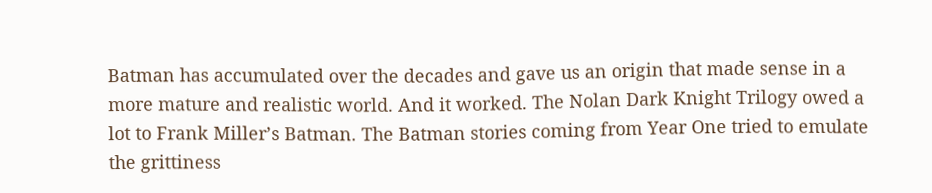Batman has accumulated over the decades and gave us an origin that made sense in a more mature and realistic world. And it worked. The Nolan Dark Knight Trilogy owed a lot to Frank Miller’s Batman. The Batman stories coming from Year One tried to emulate the grittiness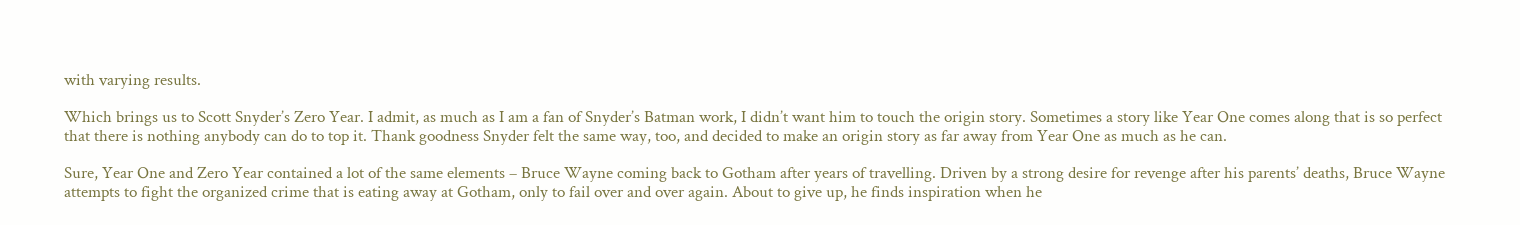with varying results.

Which brings us to Scott Snyder’s Zero Year. I admit, as much as I am a fan of Snyder’s Batman work, I didn’t want him to touch the origin story. Sometimes a story like Year One comes along that is so perfect that there is nothing anybody can do to top it. Thank goodness Snyder felt the same way, too, and decided to make an origin story as far away from Year One as much as he can.

Sure, Year One and Zero Year contained a lot of the same elements – Bruce Wayne coming back to Gotham after years of travelling. Driven by a strong desire for revenge after his parents’ deaths, Bruce Wayne attempts to fight the organized crime that is eating away at Gotham, only to fail over and over again. About to give up, he finds inspiration when he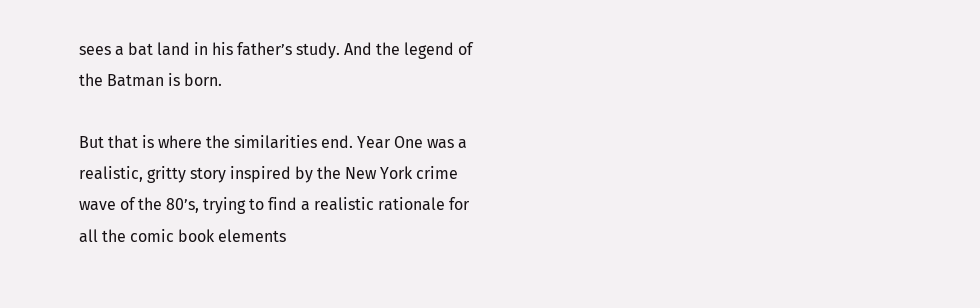sees a bat land in his father’s study. And the legend of the Batman is born.

But that is where the similarities end. Year One was a realistic, gritty story inspired by the New York crime wave of the 80’s, trying to find a realistic rationale for all the comic book elements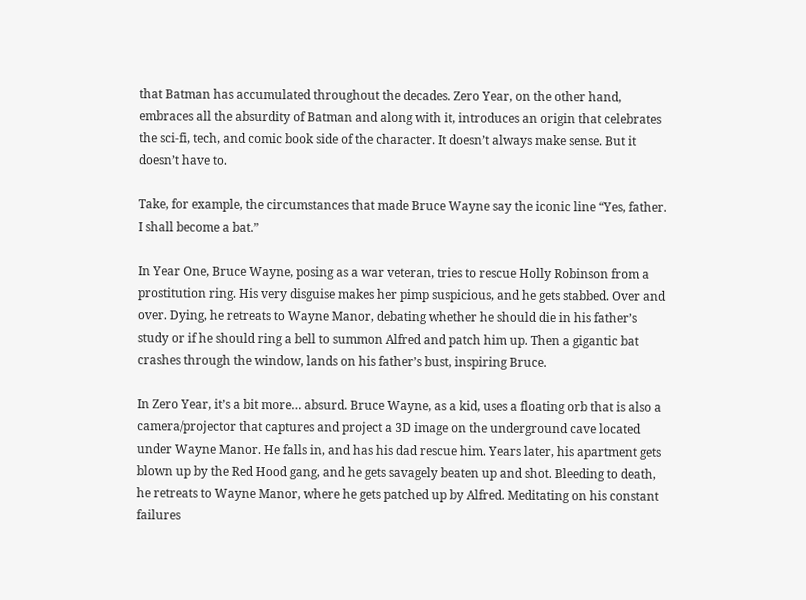that Batman has accumulated throughout the decades. Zero Year, on the other hand, embraces all the absurdity of Batman and along with it, introduces an origin that celebrates the sci-fi, tech, and comic book side of the character. It doesn’t always make sense. But it doesn’t have to.

Take, for example, the circumstances that made Bruce Wayne say the iconic line “Yes, father. I shall become a bat.”

In Year One, Bruce Wayne, posing as a war veteran, tries to rescue Holly Robinson from a prostitution ring. His very disguise makes her pimp suspicious, and he gets stabbed. Over and over. Dying, he retreats to Wayne Manor, debating whether he should die in his father’s study or if he should ring a bell to summon Alfred and patch him up. Then a gigantic bat crashes through the window, lands on his father’s bust, inspiring Bruce.

In Zero Year, it’s a bit more… absurd. Bruce Wayne, as a kid, uses a floating orb that is also a camera/projector that captures and project a 3D image on the underground cave located under Wayne Manor. He falls in, and has his dad rescue him. Years later, his apartment gets blown up by the Red Hood gang, and he gets savagely beaten up and shot. Bleeding to death, he retreats to Wayne Manor, where he gets patched up by Alfred. Meditating on his constant failures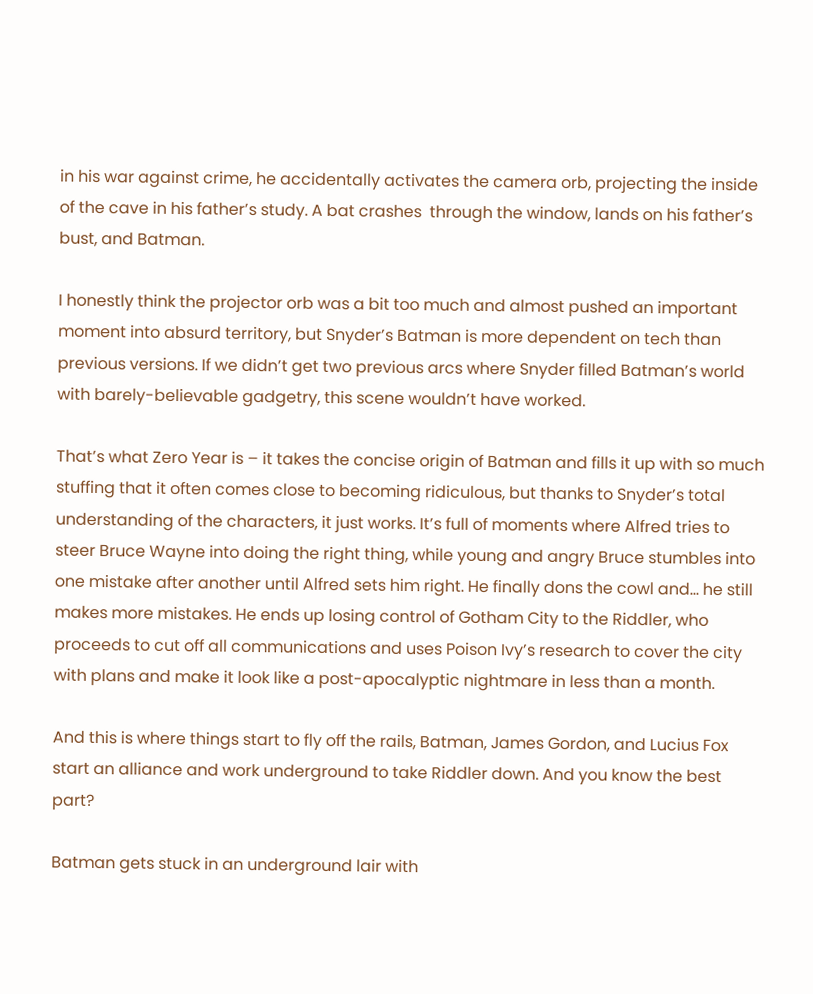in his war against crime, he accidentally activates the camera orb, projecting the inside of the cave in his father’s study. A bat crashes  through the window, lands on his father’s bust, and Batman.

I honestly think the projector orb was a bit too much and almost pushed an important moment into absurd territory, but Snyder’s Batman is more dependent on tech than previous versions. If we didn’t get two previous arcs where Snyder filled Batman’s world with barely-believable gadgetry, this scene wouldn’t have worked.

That’s what Zero Year is – it takes the concise origin of Batman and fills it up with so much stuffing that it often comes close to becoming ridiculous, but thanks to Snyder’s total understanding of the characters, it just works. It’s full of moments where Alfred tries to steer Bruce Wayne into doing the right thing, while young and angry Bruce stumbles into one mistake after another until Alfred sets him right. He finally dons the cowl and… he still makes more mistakes. He ends up losing control of Gotham City to the Riddler, who proceeds to cut off all communications and uses Poison Ivy’s research to cover the city with plans and make it look like a post-apocalyptic nightmare in less than a month.

And this is where things start to fly off the rails, Batman, James Gordon, and Lucius Fox start an alliance and work underground to take Riddler down. And you know the best part?

Batman gets stuck in an underground lair with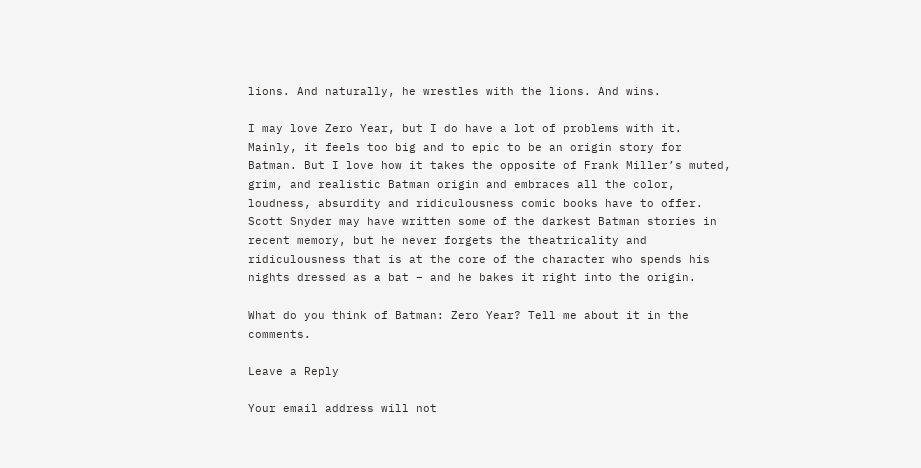lions. And naturally, he wrestles with the lions. And wins.

I may love Zero Year, but I do have a lot of problems with it. Mainly, it feels too big and to epic to be an origin story for Batman. But I love how it takes the opposite of Frank Miller’s muted, grim, and realistic Batman origin and embraces all the color, loudness, absurdity and ridiculousness comic books have to offer. Scott Snyder may have written some of the darkest Batman stories in recent memory, but he never forgets the theatricality and ridiculousness that is at the core of the character who spends his nights dressed as a bat – and he bakes it right into the origin.

What do you think of Batman: Zero Year? Tell me about it in the comments.

Leave a Reply

Your email address will not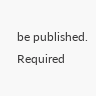be published. Required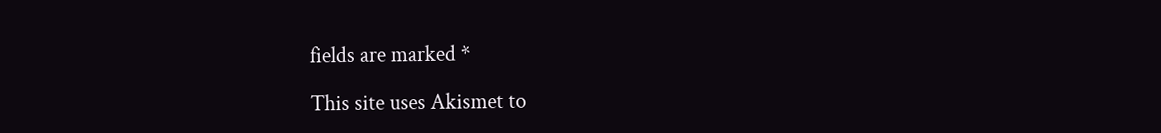fields are marked *

This site uses Akismet to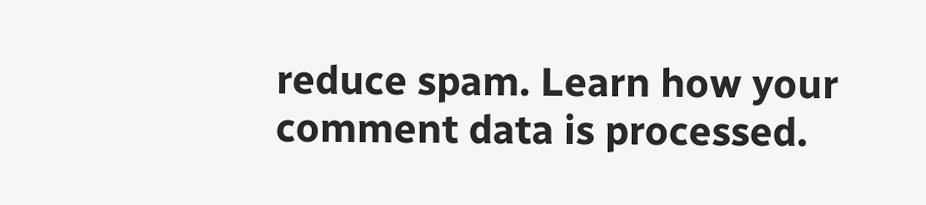reduce spam. Learn how your comment data is processed.